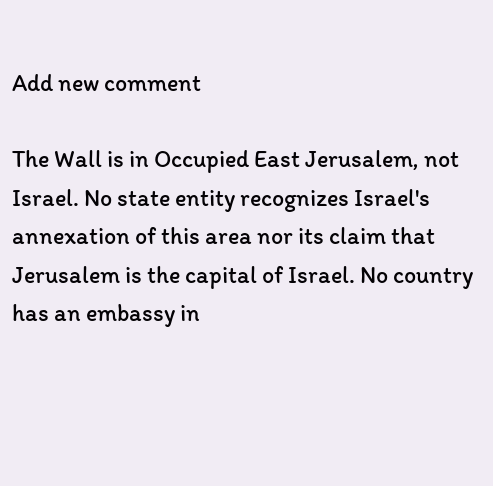Add new comment

The Wall is in Occupied East Jerusalem, not Israel. No state entity recognizes Israel's annexation of this area nor its claim that Jerusalem is the capital of Israel. No country has an embassy in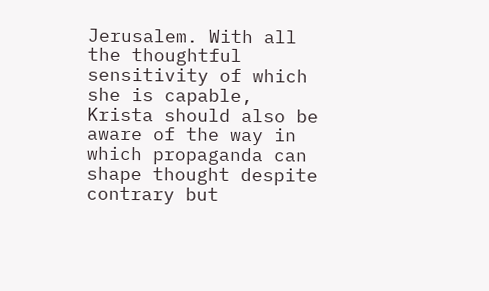Jerusalem. With all the thoughtful sensitivity of which she is capable, Krista should also be aware of the way in which propaganda can shape thought despite contrary but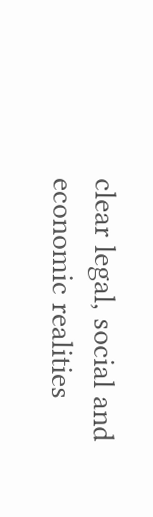clear legal, social and economic realities